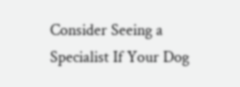Consider Seeing a Specialist If Your Dog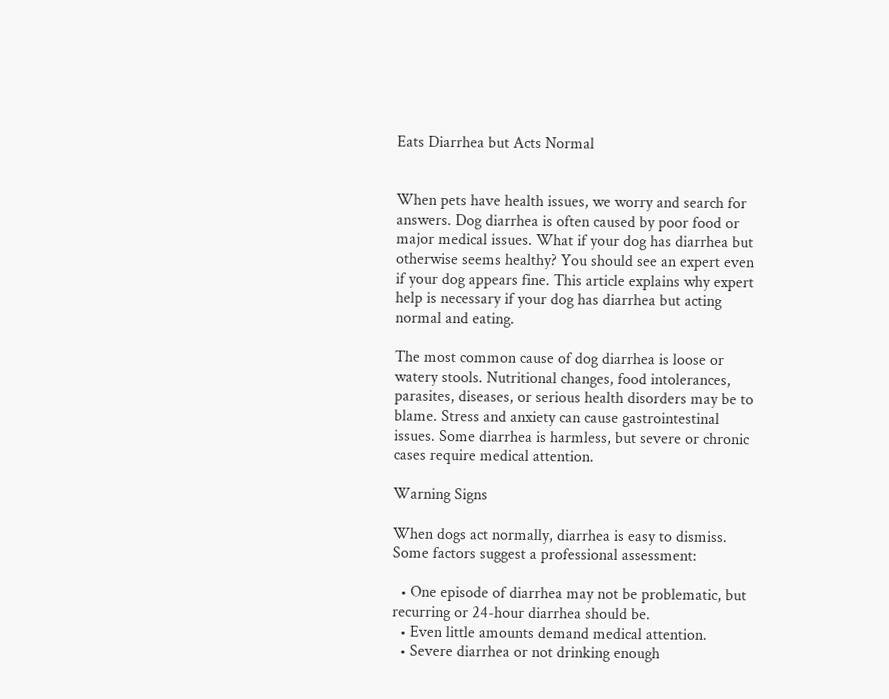Eats Diarrhea but Acts Normal


When pets have health issues, we worry and search for answers. Dog diarrhea is often caused by poor food or major medical issues. What if your dog has diarrhea but otherwise seems healthy? You should see an expert even if your dog appears fine. This article explains why expert help is necessary if your dog has diarrhea but acting normal and eating.

The most common cause of dog diarrhea is loose or watery stools. Nutritional changes, food intolerances, parasites, diseases, or serious health disorders may be to blame. Stress and anxiety can cause gastrointestinal issues. Some diarrhea is harmless, but severe or chronic cases require medical attention.

Warning Signs

When dogs act normally, diarrhea is easy to dismiss. Some factors suggest a professional assessment:

  • One episode of diarrhea may not be problematic, but recurring or 24-hour diarrhea should be.
  • Even little amounts demand medical attention.
  • Severe diarrhea or not drinking enough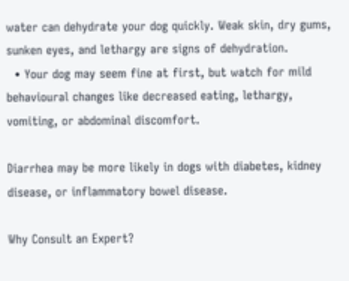water can dehydrate your dog quickly. Weak skin, dry gums, sunken eyes, and lethargy are signs of dehydration.
  • Your dog may seem fine at first, but watch for mild behavioural changes like decreased eating, lethargy, vomiting, or abdominal discomfort.

Diarrhea may be more likely in dogs with diabetes, kidney disease, or inflammatory bowel disease.

Why Consult an Expert?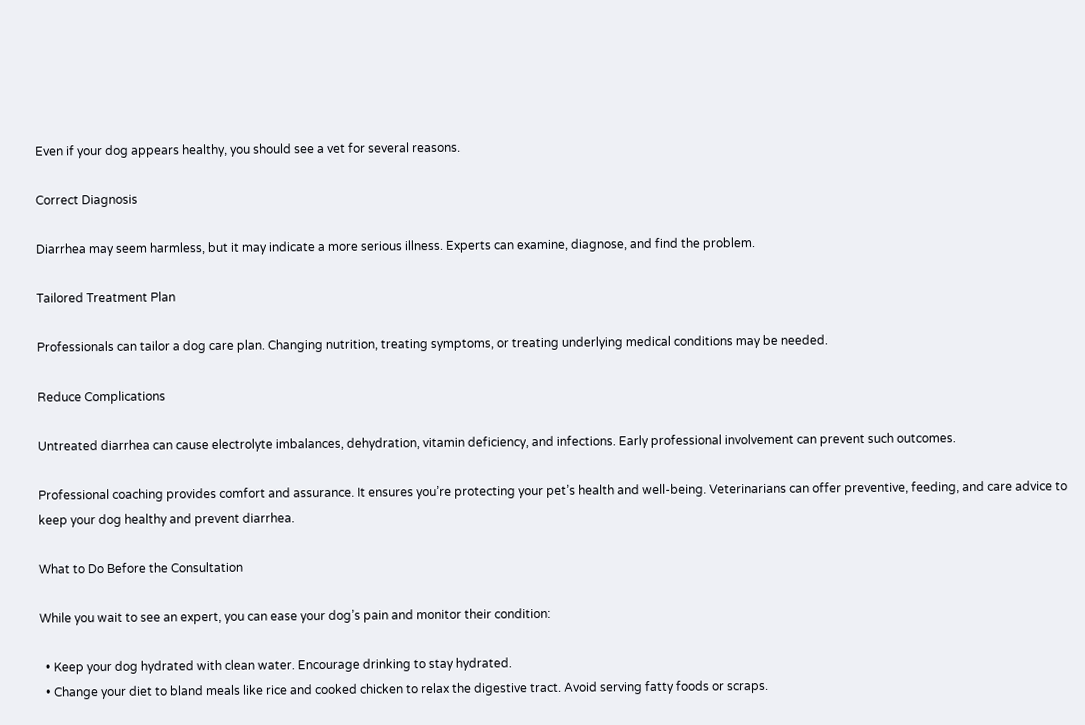Even if your dog appears healthy, you should see a vet for several reasons.

Correct Diagnosis

Diarrhea may seem harmless, but it may indicate a more serious illness. Experts can examine, diagnose, and find the problem.

Tailored Treatment Plan

Professionals can tailor a dog care plan. Changing nutrition, treating symptoms, or treating underlying medical conditions may be needed.

Reduce Complications

Untreated diarrhea can cause electrolyte imbalances, dehydration, vitamin deficiency, and infections. Early professional involvement can prevent such outcomes.

Professional coaching provides comfort and assurance. It ensures you’re protecting your pet’s health and well-being. Veterinarians can offer preventive, feeding, and care advice to keep your dog healthy and prevent diarrhea.

What to Do Before the Consultation

While you wait to see an expert, you can ease your dog’s pain and monitor their condition:

  • Keep your dog hydrated with clean water. Encourage drinking to stay hydrated.
  • Change your diet to bland meals like rice and cooked chicken to relax the digestive tract. Avoid serving fatty foods or scraps.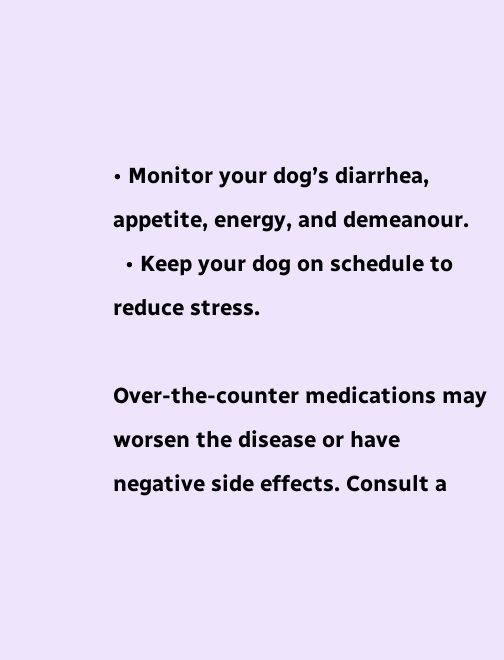• Monitor your dog’s diarrhea, appetite, energy, and demeanour.
  • Keep your dog on schedule to reduce stress.

Over-the-counter medications may worsen the disease or have negative side effects. Consult a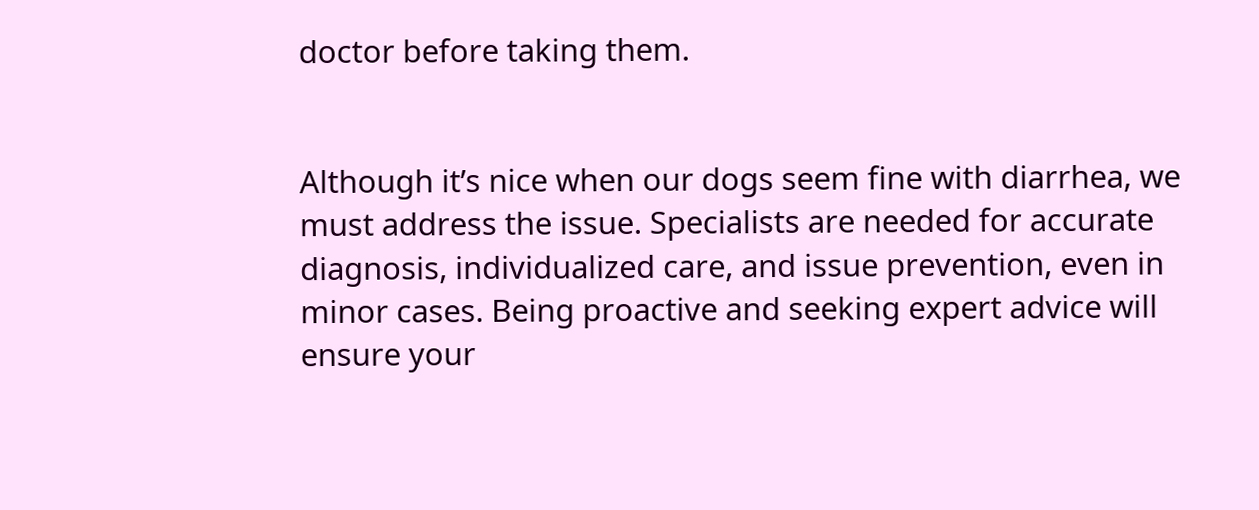doctor before taking them.


Although it’s nice when our dogs seem fine with diarrhea, we must address the issue. Specialists are needed for accurate diagnosis, individualized care, and issue prevention, even in minor cases. Being proactive and seeking expert advice will ensure your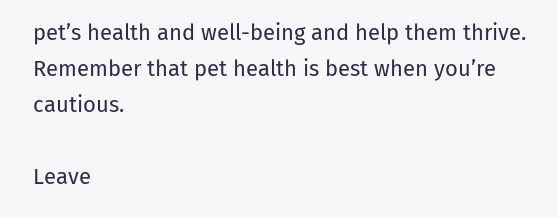pet’s health and well-being and help them thrive. Remember that pet health is best when you’re cautious.

Leave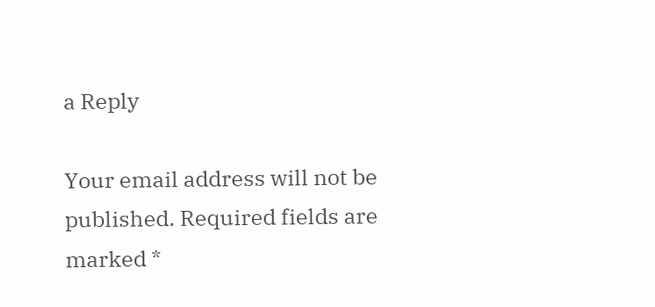a Reply

Your email address will not be published. Required fields are marked *